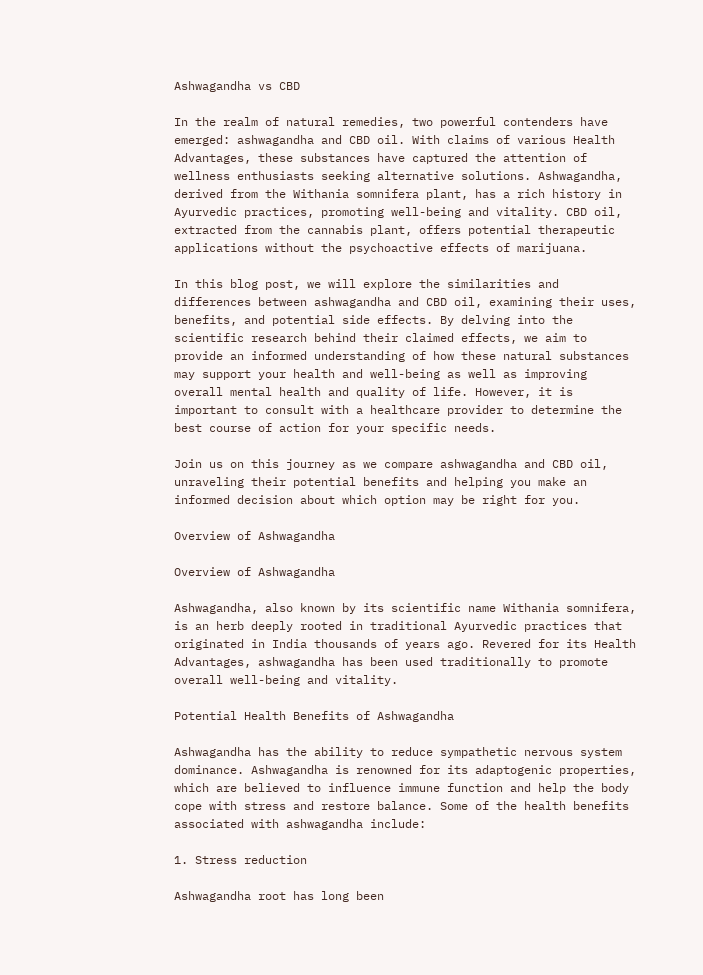Ashwagandha vs CBD

In the realm of natural remedies, two powerful contenders have emerged: ashwagandha and CBD oil. With claims of various Health Advantages, these substances have captured the attention of wellness enthusiasts seeking alternative solutions. Ashwagandha, derived from the Withania somnifera plant, has a rich history in Ayurvedic practices, promoting well-being and vitality. CBD oil, extracted from the cannabis plant, offers potential therapeutic applications without the psychoactive effects of marijuana.

In this blog post, we will explore the similarities and differences between ashwagandha and CBD oil, examining their uses, benefits, and potential side effects. By delving into the scientific research behind their claimed effects, we aim to provide an informed understanding of how these natural substances may support your health and well-being as well as improving overall mental health and quality of life. However, it is important to consult with a healthcare provider to determine the best course of action for your specific needs.

Join us on this journey as we compare ashwagandha and CBD oil, unraveling their potential benefits and helping you make an informed decision about which option may be right for you.

Overview of Ashwagandha

Overview of Ashwagandha

Ashwagandha, also known by its scientific name Withania somnifera, is an herb deeply rooted in traditional Ayurvedic practices that originated in India thousands of years ago. Revered for its Health Advantages, ashwagandha has been used traditionally to promote overall well-being and vitality.

Potential Health Benefits of Ashwagandha

Ashwagandha has the ability to reduce sympathetic nervous system dominance. Ashwagandha is renowned for its adaptogenic properties, which are believed to influence immune function and help the body cope with stress and restore balance. Some of the health benefits associated with ashwagandha include:

1. Stress reduction

Ashwagandha root has long been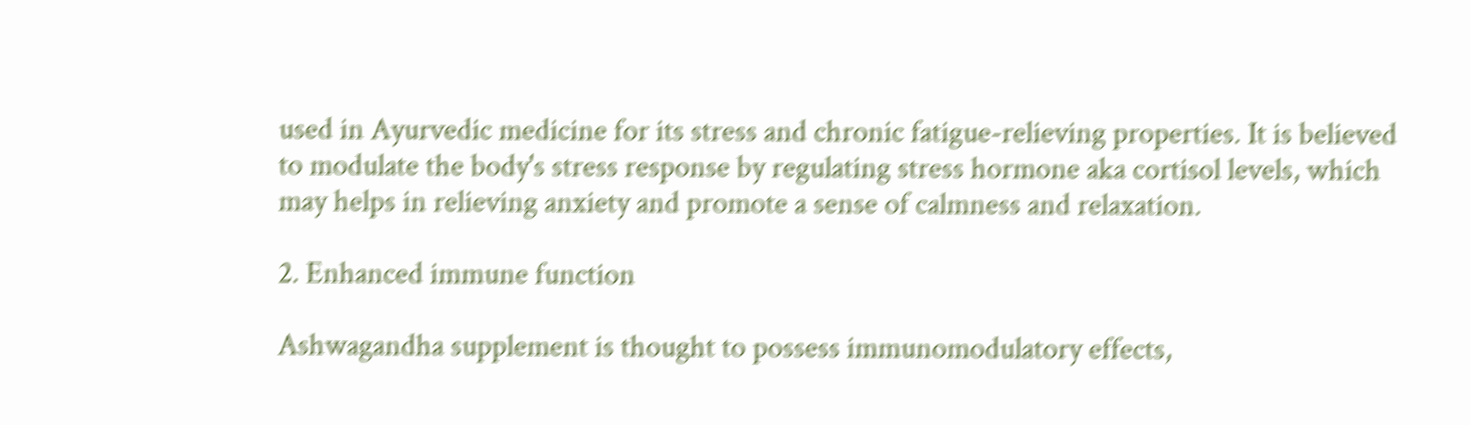used in Ayurvedic medicine for its stress and chronic fatigue-relieving properties. It is believed to modulate the body's stress response by regulating stress hormone aka cortisol levels, which may helps in relieving anxiety and promote a sense of calmness and relaxation.

2. Enhanced immune function

Ashwagandha supplement is thought to possess immunomodulatory effects,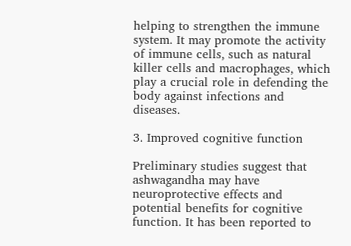helping to strengthen the immune system. It may promote the activity of immune cells, such as natural killer cells and macrophages, which play a crucial role in defending the body against infections and diseases.

3. Improved cognitive function

Preliminary studies suggest that ashwagandha may have neuroprotective effects and potential benefits for cognitive function. It has been reported to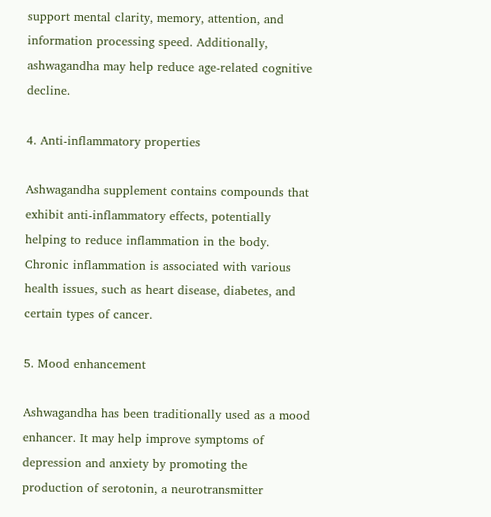support mental clarity, memory, attention, and information processing speed. Additionally, ashwagandha may help reduce age-related cognitive decline.

4. Anti-inflammatory properties

Ashwagandha supplement contains compounds that exhibit anti-inflammatory effects, potentially helping to reduce inflammation in the body. Chronic inflammation is associated with various health issues, such as heart disease, diabetes, and certain types of cancer.

5. Mood enhancement

Ashwagandha has been traditionally used as a mood enhancer. It may help improve symptoms of depression and anxiety by promoting the production of serotonin, a neurotransmitter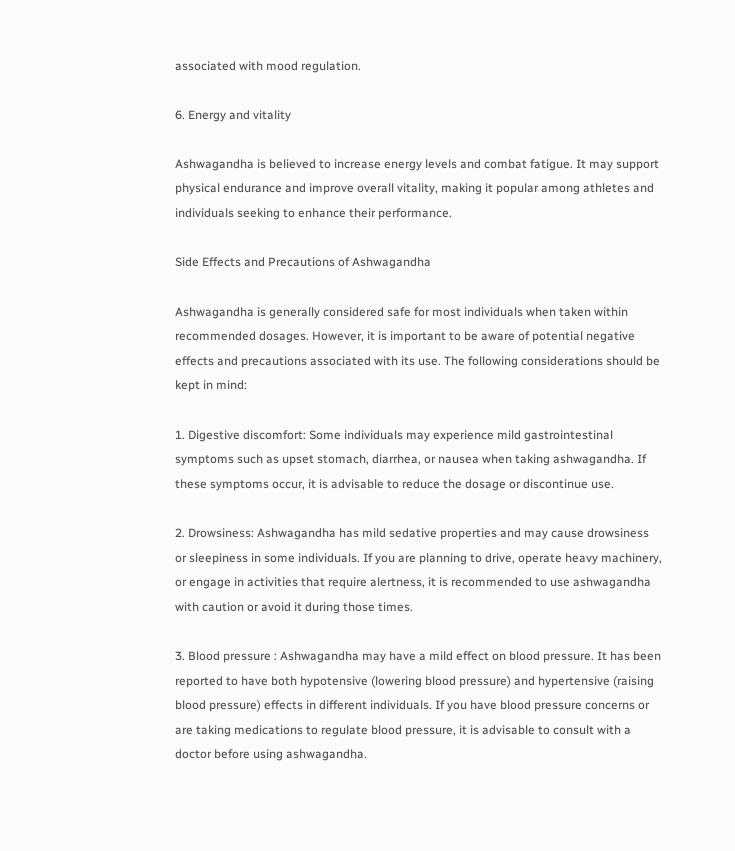associated with mood regulation.

6. Energy and vitality

Ashwagandha is believed to increase energy levels and combat fatigue. It may support physical endurance and improve overall vitality, making it popular among athletes and individuals seeking to enhance their performance.

Side Effects and Precautions of Ashwagandha

Ashwagandha is generally considered safe for most individuals when taken within recommended dosages. However, it is important to be aware of potential negative effects and precautions associated with its use. The following considerations should be kept in mind:

1. Digestive discomfort: Some individuals may experience mild gastrointestinal symptoms such as upset stomach, diarrhea, or nausea when taking ashwagandha. If these symptoms occur, it is advisable to reduce the dosage or discontinue use.

2. Drowsiness: Ashwagandha has mild sedative properties and may cause drowsiness or sleepiness in some individuals. If you are planning to drive, operate heavy machinery, or engage in activities that require alertness, it is recommended to use ashwagandha with caution or avoid it during those times.

3. Blood pressure : Ashwagandha may have a mild effect on blood pressure. It has been reported to have both hypotensive (lowering blood pressure) and hypertensive (raising blood pressure) effects in different individuals. If you have blood pressure concerns or are taking medications to regulate blood pressure, it is advisable to consult with a doctor before using ashwagandha.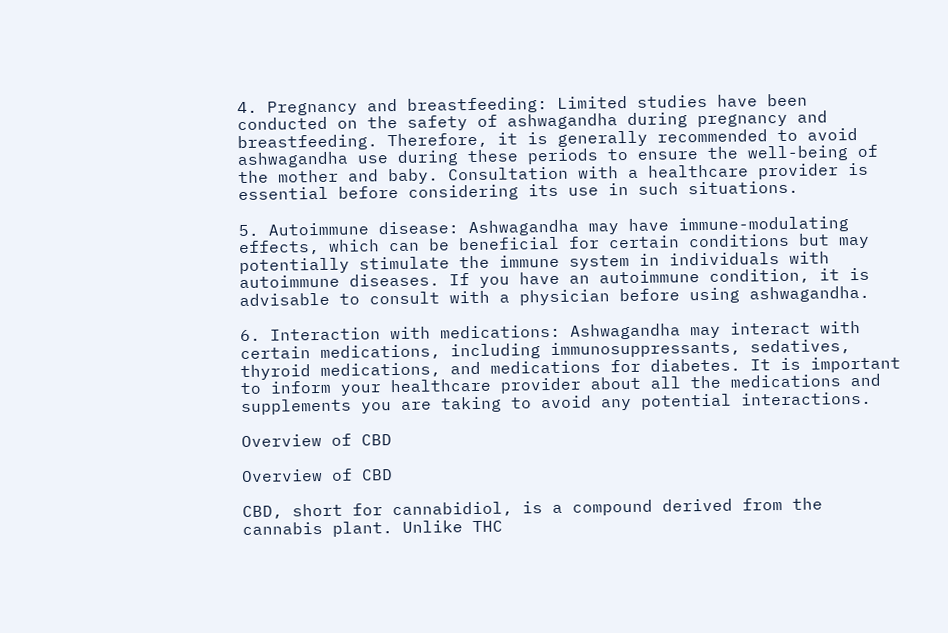4. Pregnancy and breastfeeding: Limited studies have been conducted on the safety of ashwagandha during pregnancy and breastfeeding. Therefore, it is generally recommended to avoid ashwagandha use during these periods to ensure the well-being of the mother and baby. Consultation with a healthcare provider is essential before considering its use in such situations.

5. Autoimmune disease: Ashwagandha may have immune-modulating effects, which can be beneficial for certain conditions but may potentially stimulate the immune system in individuals with autoimmune diseases. If you have an autoimmune condition, it is advisable to consult with a physician before using ashwagandha.

6. Interaction with medications: Ashwagandha may interact with certain medications, including immunosuppressants, sedatives, thyroid medications, and medications for diabetes. It is important to inform your healthcare provider about all the medications and supplements you are taking to avoid any potential interactions.

Overview of CBD

Overview of CBD

CBD, short for cannabidiol, is a compound derived from the cannabis plant. Unlike THC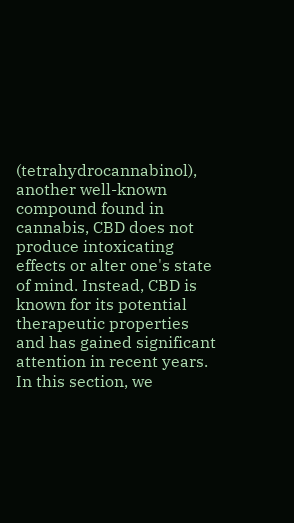(tetrahydrocannabinol), another well-known compound found in cannabis, CBD does not produce intoxicating effects or alter one's state of mind. Instead, CBD is known for its potential therapeutic properties and has gained significant attention in recent years. In this section, we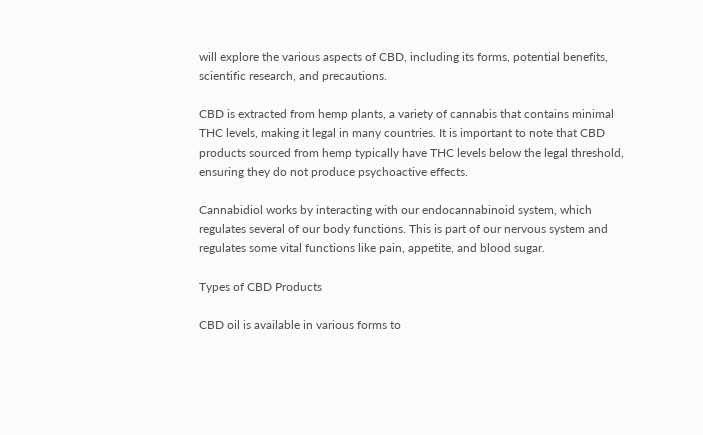will explore the various aspects of CBD, including its forms, potential benefits, scientific research, and precautions.

CBD is extracted from hemp plants, a variety of cannabis that contains minimal THC levels, making it legal in many countries. It is important to note that CBD products sourced from hemp typically have THC levels below the legal threshold, ensuring they do not produce psychoactive effects.

Cannabidiol works by interacting with our endocannabinoid system, which regulates several of our body functions. This is part of our nervous system and regulates some vital functions like pain, appetite, and blood sugar.

Types of CBD Products

CBD oil is available in various forms to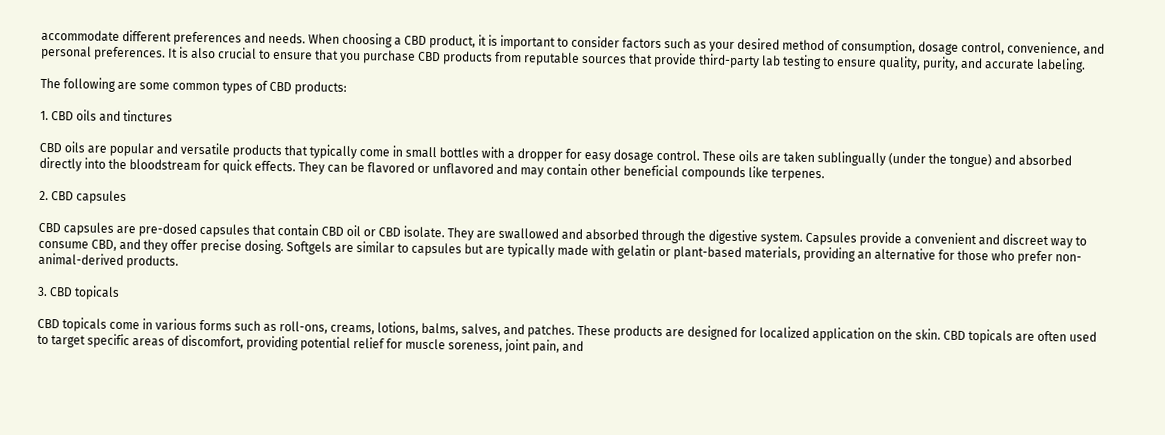accommodate different preferences and needs. When choosing a CBD product, it is important to consider factors such as your desired method of consumption, dosage control, convenience, and personal preferences. It is also crucial to ensure that you purchase CBD products from reputable sources that provide third-party lab testing to ensure quality, purity, and accurate labeling.

The following are some common types of CBD products:

1. CBD oils and tinctures

CBD oils are popular and versatile products that typically come in small bottles with a dropper for easy dosage control. These oils are taken sublingually (under the tongue) and absorbed directly into the bloodstream for quick effects. They can be flavored or unflavored and may contain other beneficial compounds like terpenes.

2. CBD capsules

CBD capsules are pre-dosed capsules that contain CBD oil or CBD isolate. They are swallowed and absorbed through the digestive system. Capsules provide a convenient and discreet way to consume CBD, and they offer precise dosing. Softgels are similar to capsules but are typically made with gelatin or plant-based materials, providing an alternative for those who prefer non-animal-derived products.

3. CBD topicals

CBD topicals come in various forms such as roll-ons, creams, lotions, balms, salves, and patches. These products are designed for localized application on the skin. CBD topicals are often used to target specific areas of discomfort, providing potential relief for muscle soreness, joint pain, and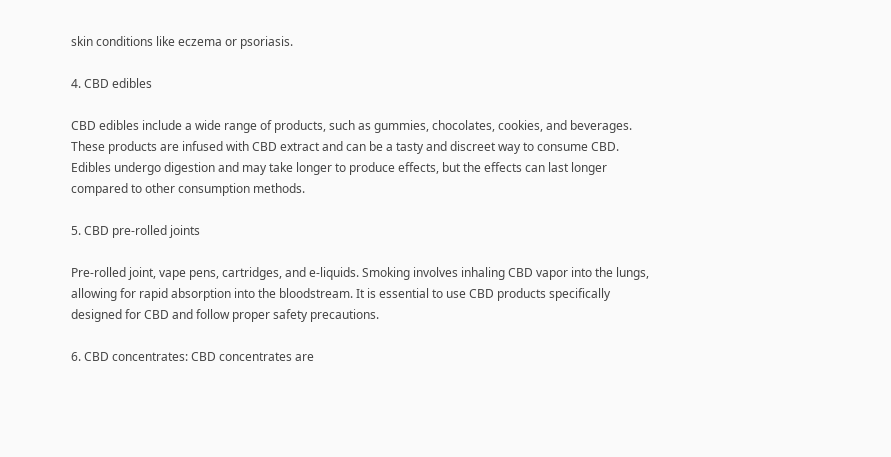skin conditions like eczema or psoriasis.

4. CBD edibles

CBD edibles include a wide range of products, such as gummies, chocolates, cookies, and beverages. These products are infused with CBD extract and can be a tasty and discreet way to consume CBD. Edibles undergo digestion and may take longer to produce effects, but the effects can last longer compared to other consumption methods.

5. CBD pre-rolled joints

Pre-rolled joint, vape pens, cartridges, and e-liquids. Smoking involves inhaling CBD vapor into the lungs, allowing for rapid absorption into the bloodstream. It is essential to use CBD products specifically designed for CBD and follow proper safety precautions.

6. CBD concentrates: CBD concentrates are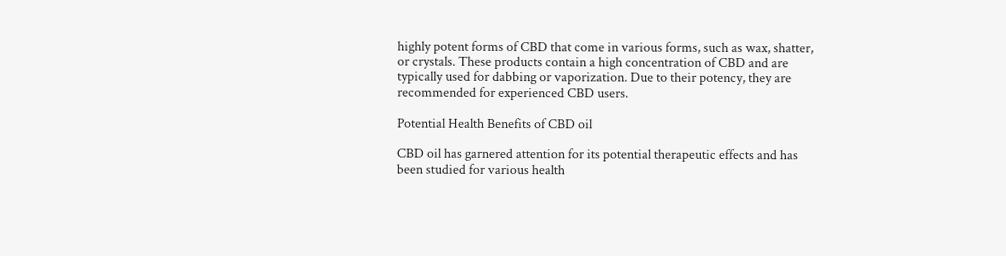highly potent forms of CBD that come in various forms, such as wax, shatter, or crystals. These products contain a high concentration of CBD and are typically used for dabbing or vaporization. Due to their potency, they are recommended for experienced CBD users.

Potential Health Benefits of CBD oil

CBD oil has garnered attention for its potential therapeutic effects and has been studied for various health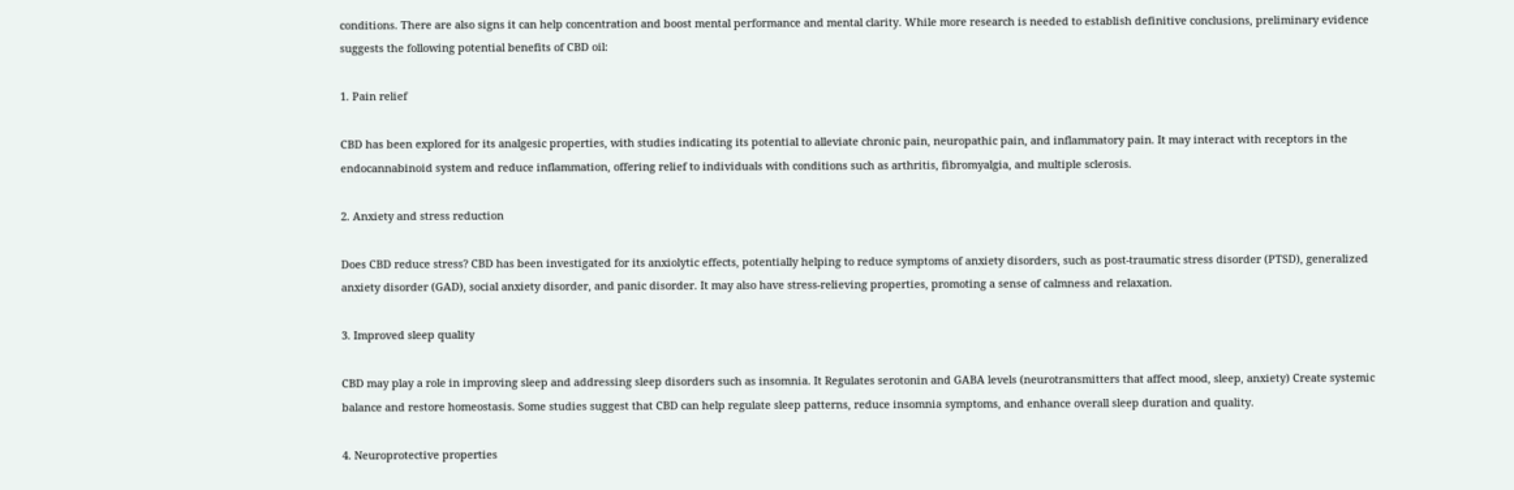conditions. There are also signs it can help concentration and boost mental performance and mental clarity. While more research is needed to establish definitive conclusions, preliminary evidence suggests the following potential benefits of CBD oil:

1. Pain relief

CBD has been explored for its analgesic properties, with studies indicating its potential to alleviate chronic pain, neuropathic pain, and inflammatory pain. It may interact with receptors in the endocannabinoid system and reduce inflammation, offering relief to individuals with conditions such as arthritis, fibromyalgia, and multiple sclerosis.

2. Anxiety and stress reduction

Does CBD reduce stress? CBD has been investigated for its anxiolytic effects, potentially helping to reduce symptoms of anxiety disorders, such as post-traumatic stress disorder (PTSD), generalized anxiety disorder (GAD), social anxiety disorder, and panic disorder. It may also have stress-relieving properties, promoting a sense of calmness and relaxation.

3. Improved sleep quality

CBD may play a role in improving sleep and addressing sleep disorders such as insomnia. It Regulates serotonin and GABA levels (neurotransmitters that affect mood, sleep, anxiety) Create systemic balance and restore homeostasis. Some studies suggest that CBD can help regulate sleep patterns, reduce insomnia symptoms, and enhance overall sleep duration and quality.

4. Neuroprotective properties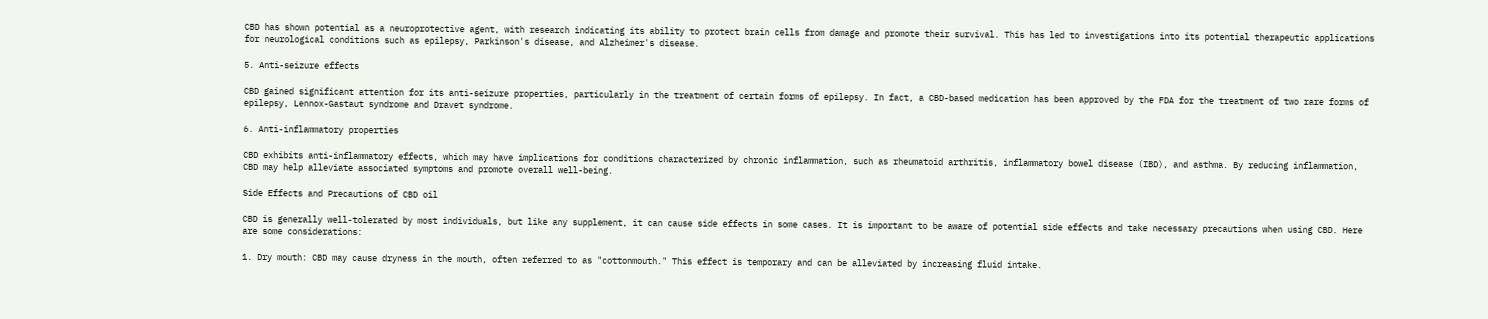CBD has shown potential as a neuroprotective agent, with research indicating its ability to protect brain cells from damage and promote their survival. This has led to investigations into its potential therapeutic applications for neurological conditions such as epilepsy, Parkinson's disease, and Alzheimer's disease.

5. Anti-seizure effects

CBD gained significant attention for its anti-seizure properties, particularly in the treatment of certain forms of epilepsy. In fact, a CBD-based medication has been approved by the FDA for the treatment of two rare forms of epilepsy, Lennox-Gastaut syndrome and Dravet syndrome.

6. Anti-inflammatory properties

CBD exhibits anti-inflammatory effects, which may have implications for conditions characterized by chronic inflammation, such as rheumatoid arthritis, inflammatory bowel disease (IBD), and asthma. By reducing inflammation, CBD may help alleviate associated symptoms and promote overall well-being.

Side Effects and Precautions of CBD oil

CBD is generally well-tolerated by most individuals, but like any supplement, it can cause side effects in some cases. It is important to be aware of potential side effects and take necessary precautions when using CBD. Here are some considerations:

1. Dry mouth: CBD may cause dryness in the mouth, often referred to as "cottonmouth." This effect is temporary and can be alleviated by increasing fluid intake.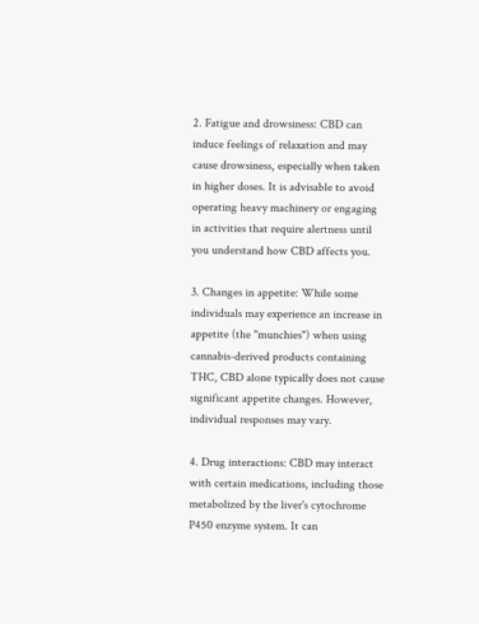2. Fatigue and drowsiness: CBD can induce feelings of relaxation and may cause drowsiness, especially when taken in higher doses. It is advisable to avoid operating heavy machinery or engaging in activities that require alertness until you understand how CBD affects you.

3. Changes in appetite: While some individuals may experience an increase in appetite (the "munchies") when using cannabis-derived products containing THC, CBD alone typically does not cause significant appetite changes. However, individual responses may vary.

4. Drug interactions: CBD may interact with certain medications, including those metabolized by the liver's cytochrome P450 enzyme system. It can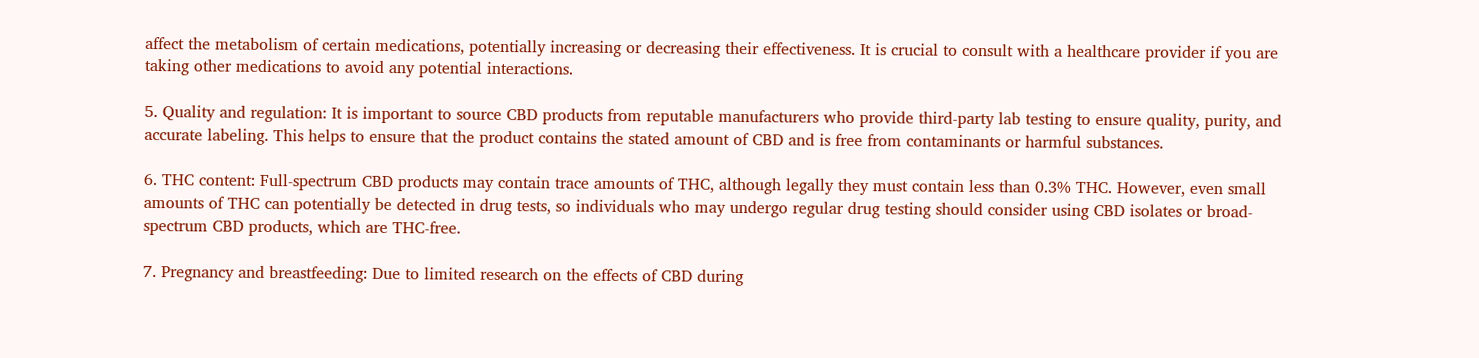affect the metabolism of certain medications, potentially increasing or decreasing their effectiveness. It is crucial to consult with a healthcare provider if you are taking other medications to avoid any potential interactions.

5. Quality and regulation: It is important to source CBD products from reputable manufacturers who provide third-party lab testing to ensure quality, purity, and accurate labeling. This helps to ensure that the product contains the stated amount of CBD and is free from contaminants or harmful substances.

6. THC content: Full-spectrum CBD products may contain trace amounts of THC, although legally they must contain less than 0.3% THC. However, even small amounts of THC can potentially be detected in drug tests, so individuals who may undergo regular drug testing should consider using CBD isolates or broad-spectrum CBD products, which are THC-free.

7. Pregnancy and breastfeeding: Due to limited research on the effects of CBD during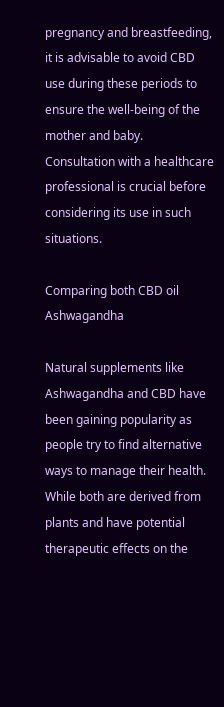pregnancy and breastfeeding, it is advisable to avoid CBD use during these periods to ensure the well-being of the mother and baby. Consultation with a healthcare professional is crucial before considering its use in such situations.

Comparing both CBD oil Ashwagandha

Natural supplements like Ashwagandha and CBD have been gaining popularity as people try to find alternative ways to manage their health. While both are derived from plants and have potential therapeutic effects on the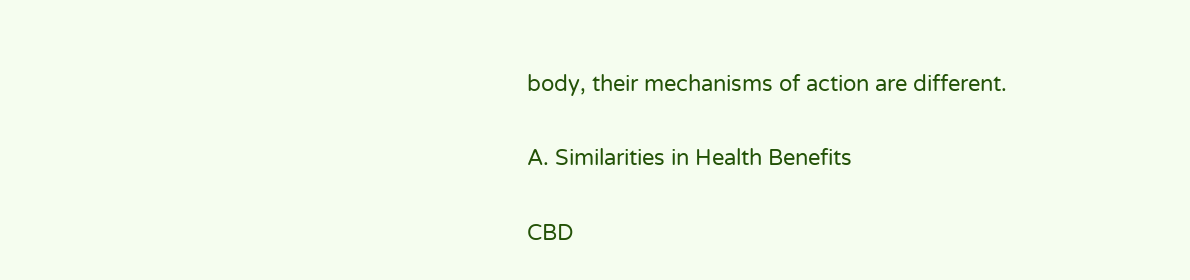body, their mechanisms of action are different.

A. Similarities in Health Benefits

CBD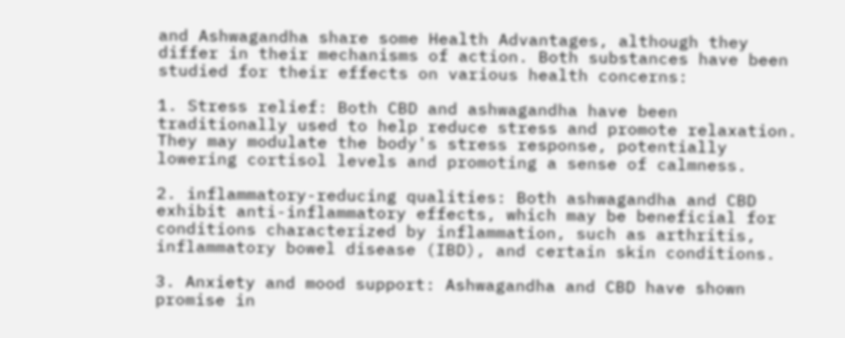and Ashwagandha share some Health Advantages, although they differ in their mechanisms of action. Both substances have been studied for their effects on various health concerns:

1. Stress relief: Both CBD and ashwagandha have been traditionally used to help reduce stress and promote relaxation. They may modulate the body's stress response, potentially lowering cortisol levels and promoting a sense of calmness.

2. inflammatory-reducing qualities: Both ashwagandha and CBD exhibit anti-inflammatory effects, which may be beneficial for conditions characterized by inflammation, such as arthritis, inflammatory bowel disease (IBD), and certain skin conditions.

3. Anxiety and mood support: Ashwagandha and CBD have shown promise in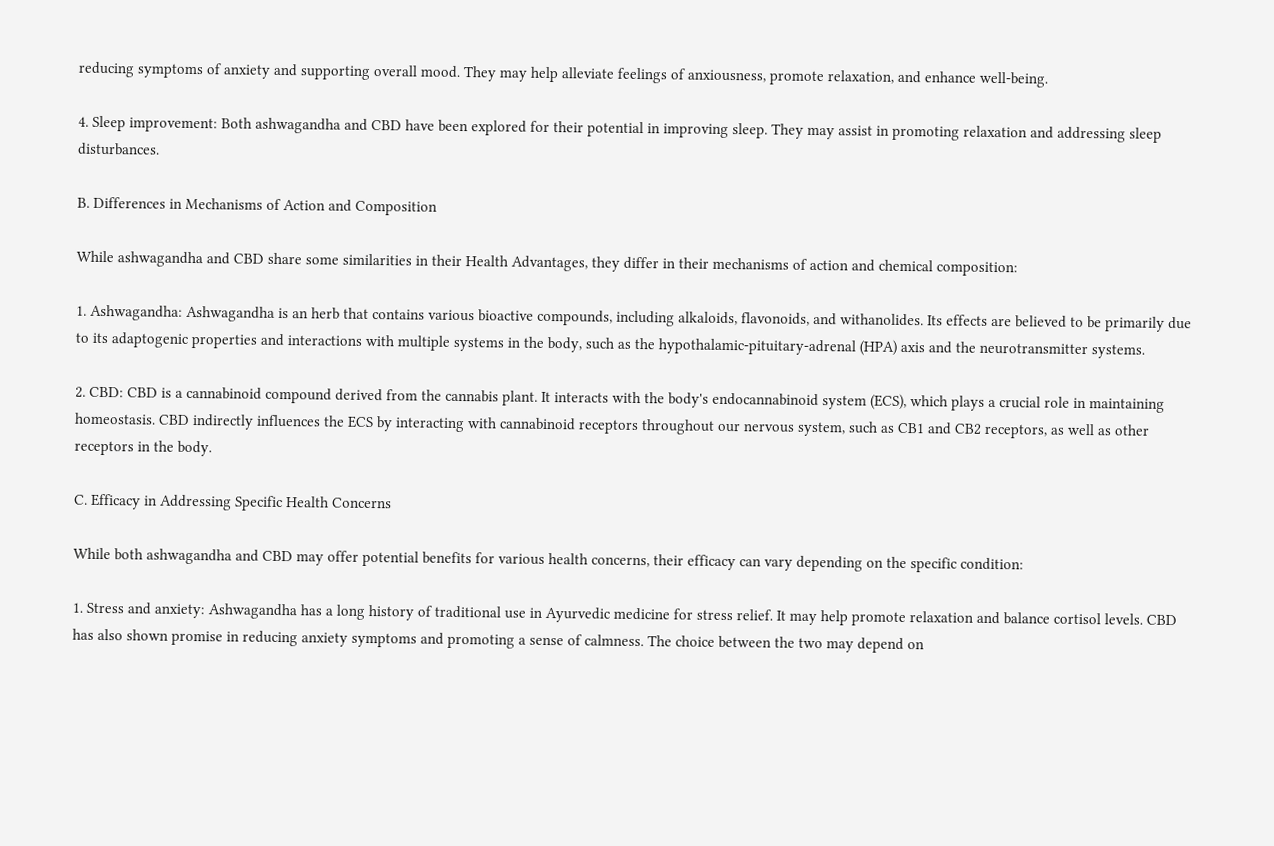reducing symptoms of anxiety and supporting overall mood. They may help alleviate feelings of anxiousness, promote relaxation, and enhance well-being.

4. Sleep improvement: Both ashwagandha and CBD have been explored for their potential in improving sleep. They may assist in promoting relaxation and addressing sleep disturbances.

B. Differences in Mechanisms of Action and Composition

While ashwagandha and CBD share some similarities in their Health Advantages, they differ in their mechanisms of action and chemical composition:

1. Ashwagandha: Ashwagandha is an herb that contains various bioactive compounds, including alkaloids, flavonoids, and withanolides. Its effects are believed to be primarily due to its adaptogenic properties and interactions with multiple systems in the body, such as the hypothalamic-pituitary-adrenal (HPA) axis and the neurotransmitter systems.

2. CBD: CBD is a cannabinoid compound derived from the cannabis plant. It interacts with the body's endocannabinoid system (ECS), which plays a crucial role in maintaining homeostasis. CBD indirectly influences the ECS by interacting with cannabinoid receptors throughout our nervous system, such as CB1 and CB2 receptors, as well as other receptors in the body.

C. Efficacy in Addressing Specific Health Concerns

While both ashwagandha and CBD may offer potential benefits for various health concerns, their efficacy can vary depending on the specific condition:

1. Stress and anxiety: Ashwagandha has a long history of traditional use in Ayurvedic medicine for stress relief. It may help promote relaxation and balance cortisol levels. CBD has also shown promise in reducing anxiety symptoms and promoting a sense of calmness. The choice between the two may depend on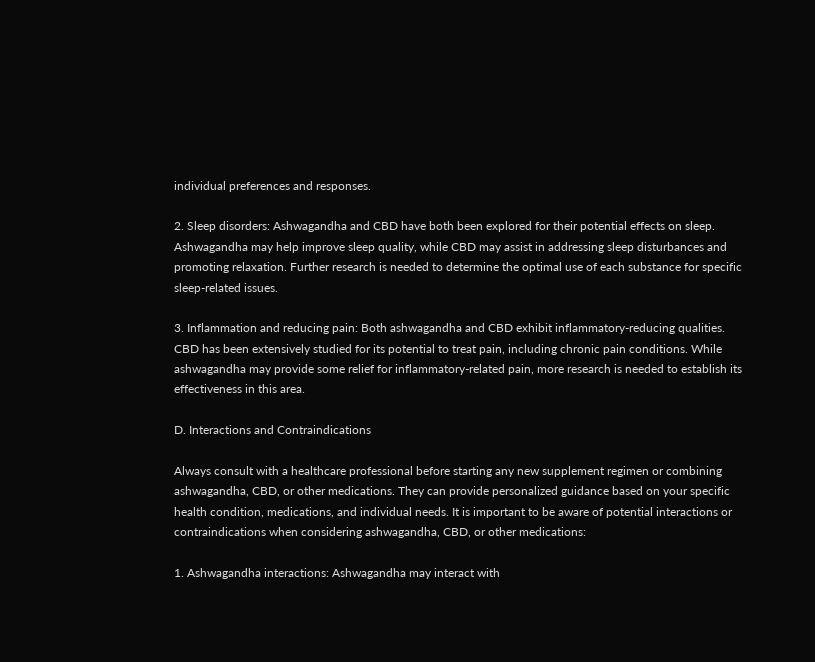individual preferences and responses.

2. Sleep disorders: Ashwagandha and CBD have both been explored for their potential effects on sleep. Ashwagandha may help improve sleep quality, while CBD may assist in addressing sleep disturbances and promoting relaxation. Further research is needed to determine the optimal use of each substance for specific sleep-related issues.

3. Inflammation and reducing pain: Both ashwagandha and CBD exhibit inflammatory-reducing qualities. CBD has been extensively studied for its potential to treat pain, including chronic pain conditions. While ashwagandha may provide some relief for inflammatory-related pain, more research is needed to establish its effectiveness in this area.

D. Interactions and Contraindications

Always consult with a healthcare professional before starting any new supplement regimen or combining ashwagandha, CBD, or other medications. They can provide personalized guidance based on your specific health condition, medications, and individual needs. It is important to be aware of potential interactions or contraindications when considering ashwagandha, CBD, or other medications:

1. Ashwagandha interactions: Ashwagandha may interact with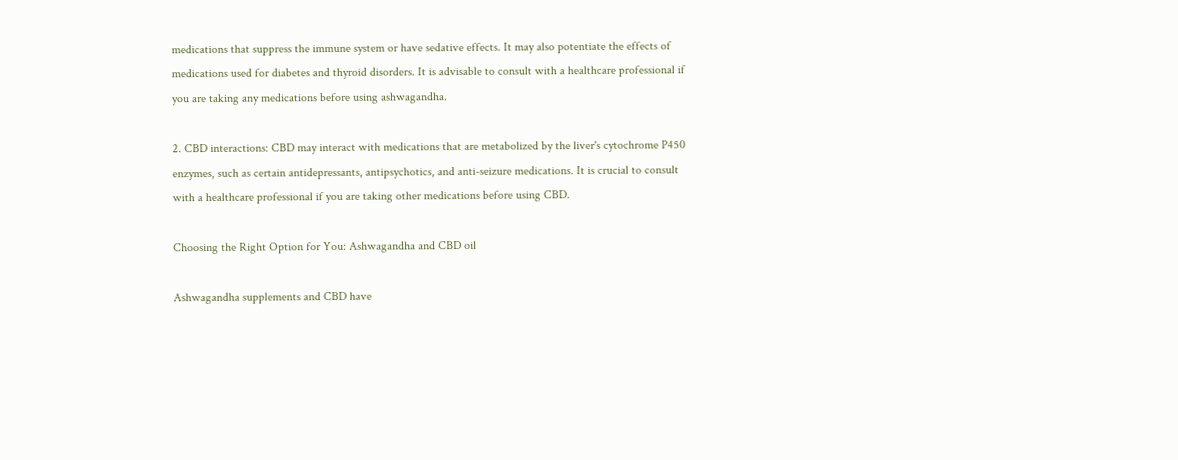medications that suppress the immune system or have sedative effects. It may also potentiate the effects of medications used for diabetes and thyroid disorders. It is advisable to consult with a healthcare professional if you are taking any medications before using ashwagandha.

2. CBD interactions: CBD may interact with medications that are metabolized by the liver's cytochrome P450 enzymes, such as certain antidepressants, antipsychotics, and anti-seizure medications. It is crucial to consult with a healthcare professional if you are taking other medications before using CBD.

Choosing the Right Option for You: Ashwagandha and CBD oil

Ashwagandha supplements and CBD have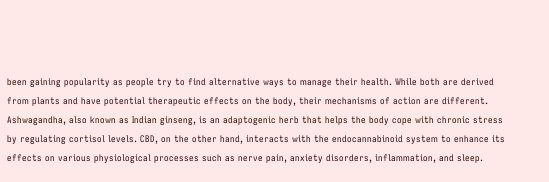been gaining popularity as people try to find alternative ways to manage their health. While both are derived from plants and have potential therapeutic effects on the body, their mechanisms of action are different. Ashwagandha, also known as Indian ginseng, is an adaptogenic herb that helps the body cope with chronic stress by regulating cortisol levels. CBD, on the other hand, interacts with the endocannabinoid system to enhance its effects on various physiological processes such as nerve pain, anxiety disorders, inflammation, and sleep.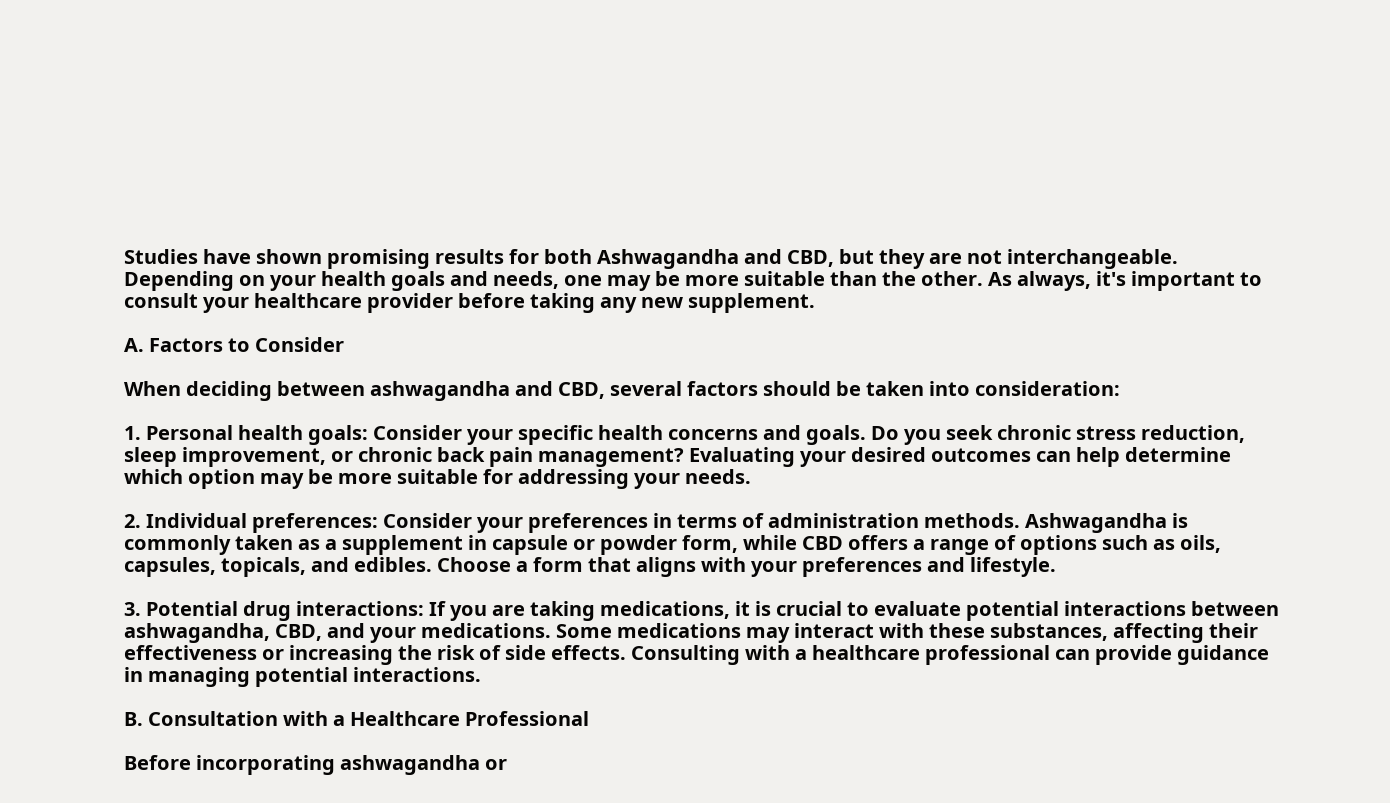Studies have shown promising results for both Ashwagandha and CBD, but they are not interchangeable. Depending on your health goals and needs, one may be more suitable than the other. As always, it's important to consult your healthcare provider before taking any new supplement.

A. Factors to Consider

When deciding between ashwagandha and CBD, several factors should be taken into consideration:

1. Personal health goals: Consider your specific health concerns and goals. Do you seek chronic stress reduction, sleep improvement, or chronic back pain management? Evaluating your desired outcomes can help determine which option may be more suitable for addressing your needs.

2. Individual preferences: Consider your preferences in terms of administration methods. Ashwagandha is commonly taken as a supplement in capsule or powder form, while CBD offers a range of options such as oils, capsules, topicals, and edibles. Choose a form that aligns with your preferences and lifestyle.

3. Potential drug interactions: If you are taking medications, it is crucial to evaluate potential interactions between ashwagandha, CBD, and your medications. Some medications may interact with these substances, affecting their effectiveness or increasing the risk of side effects. Consulting with a healthcare professional can provide guidance in managing potential interactions.

B. Consultation with a Healthcare Professional

Before incorporating ashwagandha or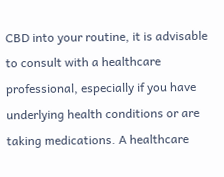CBD into your routine, it is advisable to consult with a healthcare professional, especially if you have underlying health conditions or are taking medications. A healthcare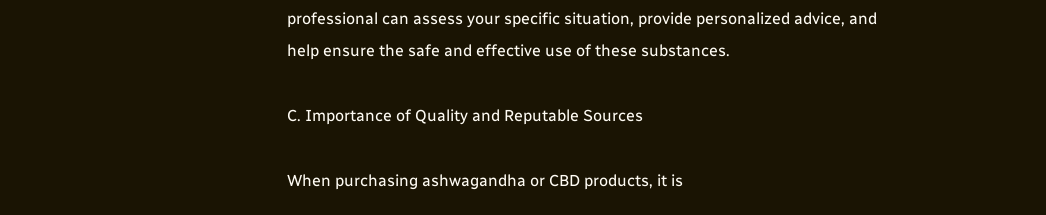professional can assess your specific situation, provide personalized advice, and help ensure the safe and effective use of these substances.

C. Importance of Quality and Reputable Sources

When purchasing ashwagandha or CBD products, it is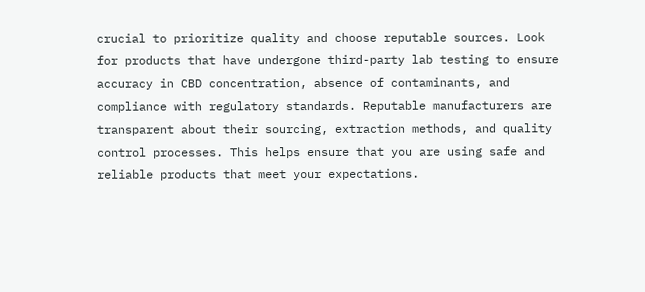crucial to prioritize quality and choose reputable sources. Look for products that have undergone third-party lab testing to ensure accuracy in CBD concentration, absence of contaminants, and compliance with regulatory standards. Reputable manufacturers are transparent about their sourcing, extraction methods, and quality control processes. This helps ensure that you are using safe and reliable products that meet your expectations.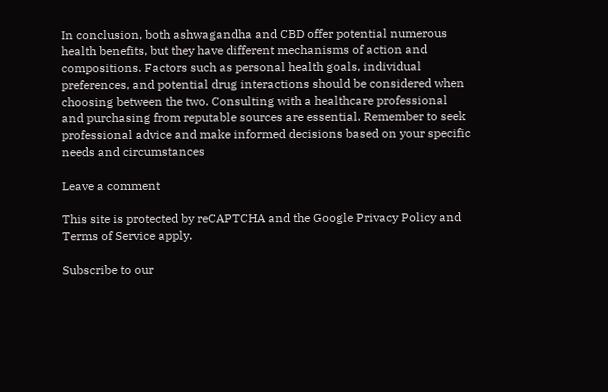In conclusion, both ashwagandha and CBD offer potential numerous health benefits, but they have different mechanisms of action and compositions. Factors such as personal health goals, individual preferences, and potential drug interactions should be considered when choosing between the two. Consulting with a healthcare professional and purchasing from reputable sources are essential. Remember to seek professional advice and make informed decisions based on your specific needs and circumstances

Leave a comment

This site is protected by reCAPTCHA and the Google Privacy Policy and Terms of Service apply.

Subscribe to our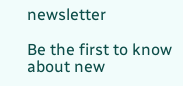newsletter

Be the first to know about new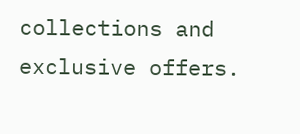collections and exclusive offers.